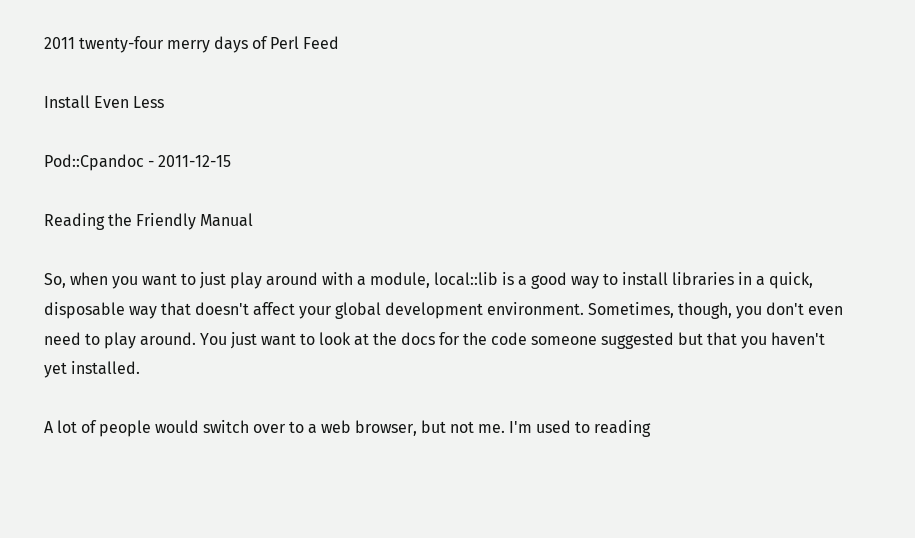2011 twenty-four merry days of Perl Feed

Install Even Less

Pod::Cpandoc - 2011-12-15

Reading the Friendly Manual

So, when you want to just play around with a module, local::lib is a good way to install libraries in a quick, disposable way that doesn't affect your global development environment. Sometimes, though, you don't even need to play around. You just want to look at the docs for the code someone suggested but that you haven't yet installed.

A lot of people would switch over to a web browser, but not me. I'm used to reading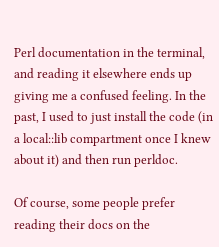Perl documentation in the terminal, and reading it elsewhere ends up giving me a confused feeling. In the past, I used to just install the code (in a local::lib compartment once I knew about it) and then run perldoc.

Of course, some people prefer reading their docs on the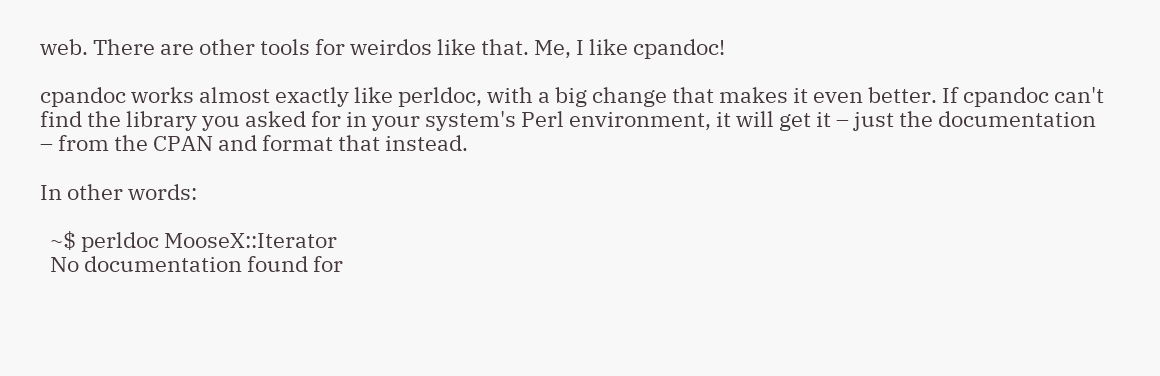web. There are other tools for weirdos like that. Me, I like cpandoc!

cpandoc works almost exactly like perldoc, with a big change that makes it even better. If cpandoc can't find the library you asked for in your system's Perl environment, it will get it – just the documentation – from the CPAN and format that instead.

In other words:

  ~$ perldoc MooseX::Iterator
  No documentation found for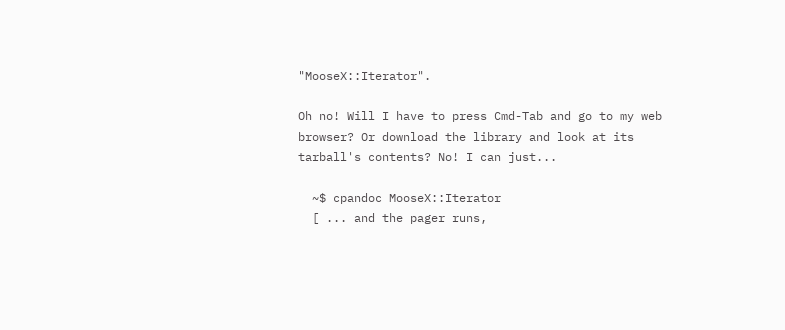"MooseX::Iterator".

Oh no! Will I have to press Cmd-Tab and go to my web browser? Or download the library and look at its tarball's contents? No! I can just...

  ~$ cpandoc MooseX::Iterator
  [ ... and the pager runs,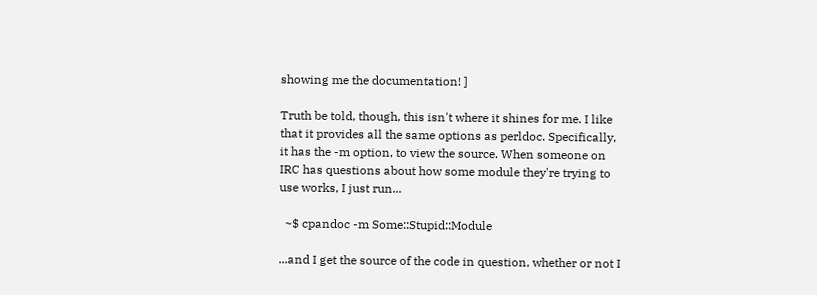showing me the documentation! ]

Truth be told, though, this isn't where it shines for me. I like that it provides all the same options as perldoc. Specifically, it has the -m option, to view the source. When someone on IRC has questions about how some module they're trying to use works, I just run...

  ~$ cpandoc -m Some::Stupid::Module

...and I get the source of the code in question, whether or not I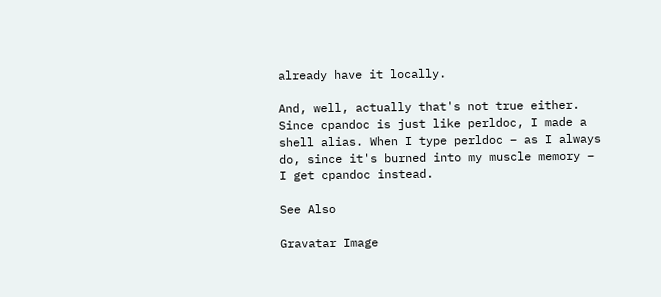already have it locally.

And, well, actually that's not true either. Since cpandoc is just like perldoc, I made a shell alias. When I type perldoc – as I always do, since it's burned into my muscle memory – I get cpandoc instead.

See Also

Gravatar Image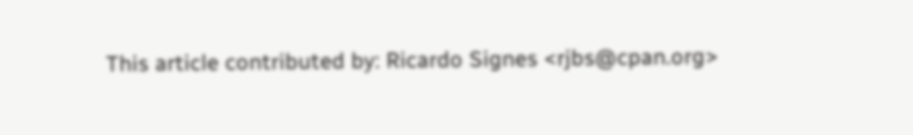This article contributed by: Ricardo Signes <rjbs@cpan.org>